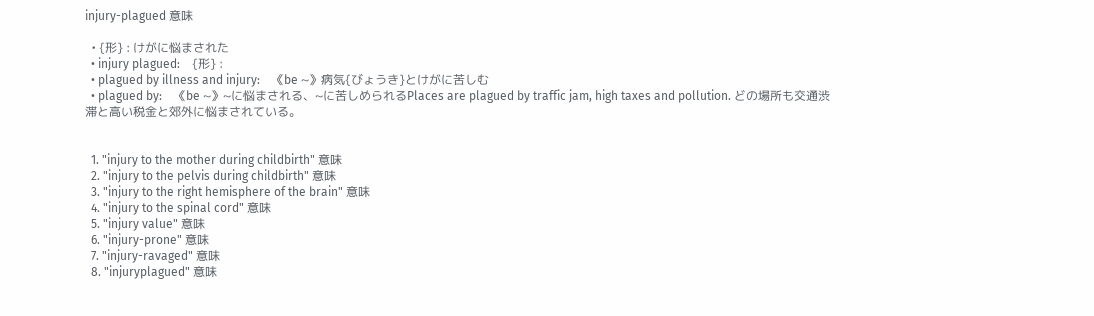injury-plagued 意味

  • {形} : けがに悩まされた
  • injury plagued:    {形} :
  • plagued by illness and injury:    《be ~》病気{びょうき}とけがに苦しむ
  • plagued by:    《be ~》~に悩まされる、~に苦しめられるPlaces are plagued by traffic jam, high taxes and pollution. どの場所も交通渋滞と高い税金と郊外に悩まされている。


  1. "injury to the mother during childbirth" 意味
  2. "injury to the pelvis during childbirth" 意味
  3. "injury to the right hemisphere of the brain" 意味
  4. "injury to the spinal cord" 意味
  5. "injury value" 意味
  6. "injury-prone" 意味
  7. "injury-ravaged" 意味
  8. "injuryplagued" 意味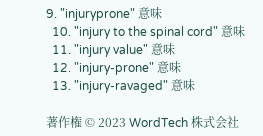9. "injuryprone" 意味
  10. "injury to the spinal cord" 意味
  11. "injury value" 意味
  12. "injury-prone" 意味
  13. "injury-ravaged" 意味

著作権 © 2023 WordTech 株式会社